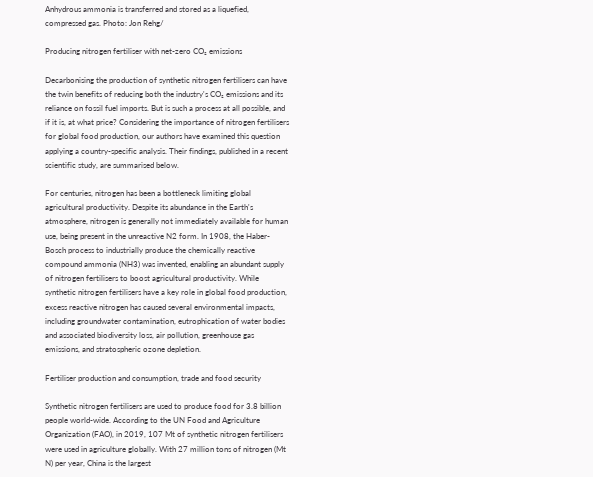Anhydrous ammonia is transferred and stored as a liquefied, compressed gas. Photo: Jon Rehg/

Producing nitrogen fertiliser with net-zero CO₂ emissions

Decarbonising the production of synthetic nitrogen fertilisers can have the twin benefits of reducing both the industry's CO₂ emissions and its reliance on fossil fuel imports. But is such a process at all possible, and if it is, at what price? Considering the importance of nitrogen fertilisers for global food production, our authors have examined this question applying a country-specific analysis. Their findings, published in a recent scientific study, are summarised below.

For centuries, nitrogen has been a bottleneck limiting global agricultural productivity. Despite its abundance in the Earth's atmosphere, nitrogen is generally not immediately available for human use, being present in the unreactive N2 form. In 1908, the Haber-Bosch process to industrially produce the chemically reactive compound ammonia (NH3) was invented, enabling an abundant supply of nitrogen fertilisers to boost agricultural productivity. While synthetic nitrogen fertilisers have a key role in global food production, excess reactive nitrogen has caused several environmental impacts, including groundwater contamination, eutrophication of water bodies and associated biodiversity loss, air pollution, greenhouse gas emissions, and stratospheric ozone depletion.

Fertiliser production and consumption, trade and food security

Synthetic nitrogen fertilisers are used to produce food for 3.8 billion people world-wide. According to the UN Food and Agriculture Organization (FAO), in 2019, 107 Mt of synthetic nitrogen fertilisers were used in agriculture globally. With 27 million tons of nitrogen (Mt N) per year, China is the largest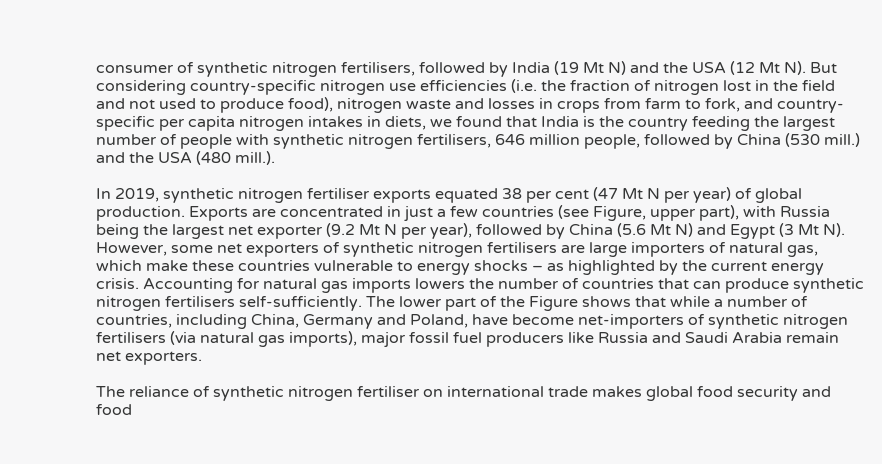consumer of synthetic nitrogen fertilisers, followed by India (19 Mt N) and the USA (12 Mt N). But considering country-specific nitrogen use efficiencies (i.e. the fraction of nitrogen lost in the field and not used to produce food), nitrogen waste and losses in crops from farm to fork, and country-specific per capita nitrogen intakes in diets, we found that India is the country feeding the largest number of people with synthetic nitrogen fertilisers, 646 million people, followed by China (530 mill.) and the USA (480 mill.).

In 2019, synthetic nitrogen fertiliser exports equated 38 per cent (47 Mt N per year) of global production. Exports are concentrated in just a few countries (see Figure, upper part), with Russia being the largest net exporter (9.2 Mt N per year), followed by China (5.6 Mt N) and Egypt (3 Mt N). However, some net exporters of synthetic nitrogen fertilisers are large importers of natural gas, which make these countries vulnerable to energy shocks – as highlighted by the current energy crisis. Accounting for natural gas imports lowers the number of countries that can produce synthetic nitrogen fertilisers self-sufficiently. The lower part of the Figure shows that while a number of countries, including China, Germany and Poland, have become net-importers of synthetic nitrogen fertilisers (via natural gas imports), major fossil fuel producers like Russia and Saudi Arabia remain net exporters.

The reliance of synthetic nitrogen fertiliser on international trade makes global food security and food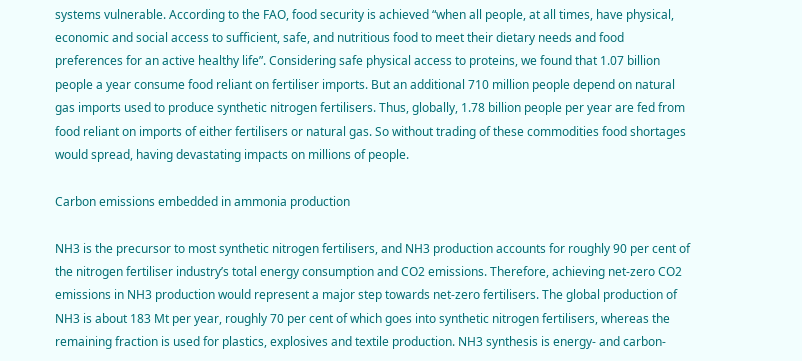systems vulnerable. According to the FAO, food security is achieved “when all people, at all times, have physical, economic and social access to sufficient, safe, and nutritious food to meet their dietary needs and food preferences for an active healthy life”. Considering safe physical access to proteins, we found that 1.07 billion people a year consume food reliant on fertiliser imports. But an additional 710 million people depend on natural gas imports used to produce synthetic nitrogen fertilisers. Thus, globally, 1.78 billion people per year are fed from food reliant on imports of either fertilisers or natural gas. So without trading of these commodities food shortages would spread, having devastating impacts on millions of people.

Carbon emissions embedded in ammonia production

NH3 is the precursor to most synthetic nitrogen fertilisers, and NH3 production accounts for roughly 90 per cent of the nitrogen fertiliser industry’s total energy consumption and CO2 emissions. Therefore, achieving net-zero CO2 emissions in NH3 production would represent a major step towards net-zero fertilisers. The global production of NH3 is about 183 Mt per year, roughly 70 per cent of which goes into synthetic nitrogen fertilisers, whereas the remaining fraction is used for plastics, explosives and textile production. NH3 synthesis is energy- and carbon-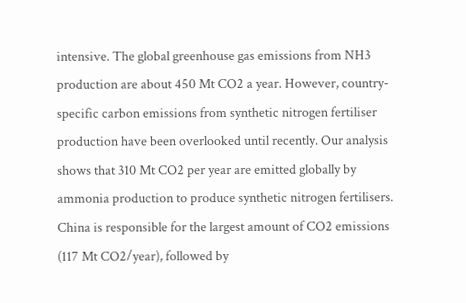intensive. The global greenhouse gas emissions from NH3 production are about 450 Mt CO2 a year. However, country-specific carbon emissions from synthetic nitrogen fertiliser production have been overlooked until recently. Our analysis shows that 310 Mt CO2 per year are emitted globally by ammonia production to produce synthetic nitrogen fertilisers. China is responsible for the largest amount of CO2 emissions (117 Mt CO2/year), followed by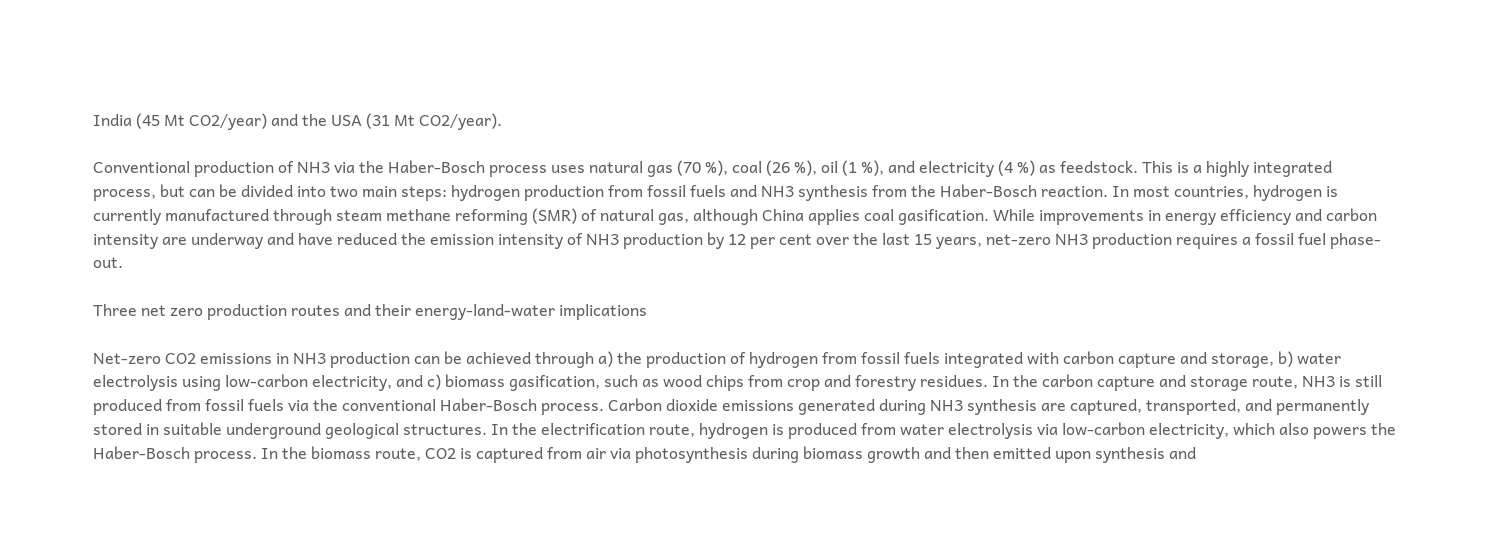India (45 Mt CO2/year) and the USA (31 Mt CO2/year).

Conventional production of NH3 via the Haber-Bosch process uses natural gas (70 %), coal (26 %), oil (1 %), and electricity (4 %) as feedstock. This is a highly integrated process, but can be divided into two main steps: hydrogen production from fossil fuels and NH3 synthesis from the Haber-Bosch reaction. In most countries, hydrogen is currently manufactured through steam methane reforming (SMR) of natural gas, although China applies coal gasification. While improvements in energy efficiency and carbon intensity are underway and have reduced the emission intensity of NH3 production by 12 per cent over the last 15 years, net-zero NH3 production requires a fossil fuel phase-out.

Three net zero production routes and their energy-land-water implications

Net-zero CO2 emissions in NH3 production can be achieved through a) the production of hydrogen from fossil fuels integrated with carbon capture and storage, b) water electrolysis using low-carbon electricity, and c) biomass gasification, such as wood chips from crop and forestry residues. In the carbon capture and storage route, NH3 is still produced from fossil fuels via the conventional Haber-Bosch process. Carbon dioxide emissions generated during NH3 synthesis are captured, transported, and permanently stored in suitable underground geological structures. In the electrification route, hydrogen is produced from water electrolysis via low-carbon electricity, which also powers the Haber-Bosch process. In the biomass route, CO2 is captured from air via photosynthesis during biomass growth and then emitted upon synthesis and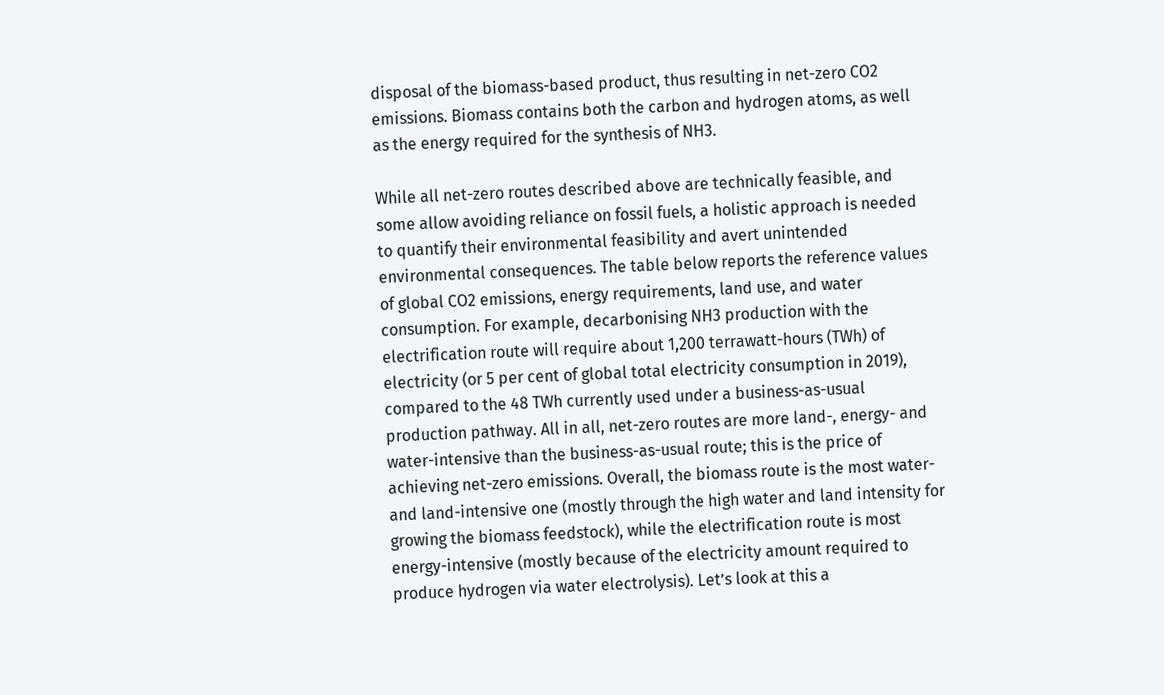disposal of the biomass-based product, thus resulting in net-zero CO2 emissions. Biomass contains both the carbon and hydrogen atoms, as well as the energy required for the synthesis of NH3.

While all net-zero routes described above are technically feasible, and some allow avoiding reliance on fossil fuels, a holistic approach is needed to quantify their environmental feasibility and avert unintended environmental consequences. The table below reports the reference values of global CO2 emissions, energy requirements, land use, and water consumption. For example, decarbonising NH3 production with the electrification route will require about 1,200 terrawatt-hours (TWh) of electricity (or 5 per cent of global total electricity consumption in 2019), compared to the 48 TWh currently used under a business-as-usual production pathway. All in all, net-zero routes are more land-, energy- and water-intensive than the business-as-usual route; this is the price of achieving net-zero emissions. Overall, the biomass route is the most water- and land-intensive one (mostly through the high water and land intensity for growing the biomass feedstock), while the electrification route is most energy-intensive (mostly because of the electricity amount required to produce hydrogen via water electrolysis). Let’s look at this a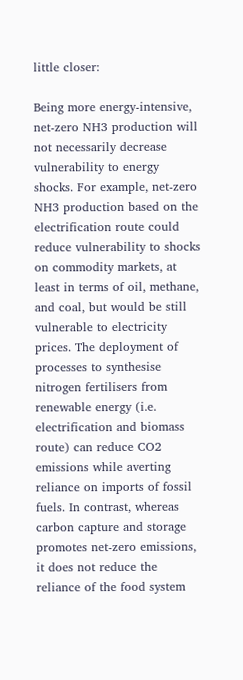little closer:

Being more energy-intensive, net-zero NH3 production will not necessarily decrease vulnerability to energy shocks. For example, net-zero NH3 production based on the electrification route could reduce vulnerability to shocks on commodity markets, at least in terms of oil, methane, and coal, but would be still vulnerable to electricity prices. The deployment of processes to synthesise nitrogen fertilisers from renewable energy (i.e. electrification and biomass route) can reduce CO2 emissions while averting reliance on imports of fossil fuels. In contrast, whereas carbon capture and storage promotes net-zero emissions, it does not reduce the reliance of the food system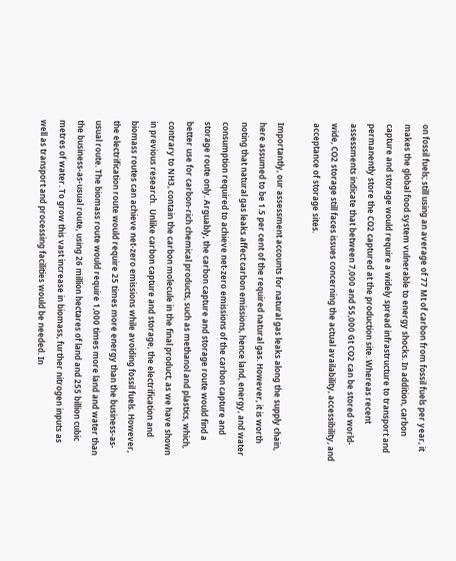on fossil fuels; still using an average of 77 Mt of carbon from fossil fuels per year, it makes the global food system vulnerable to energy shocks. In addition, carbon capture and storage would require a widely spread infrastructure to transport and permanently store the CO2 captured at the production site. Whereas recent assessments indicate that between 7,000 and 55,000 Gt CO2 can be stored world-wide, CO2 storage still faces issues concerning the actual availability, accessibility, and acceptance of storage sites.

Importantly, our assessment accounts for natural gas leaks along the supply chain, here assumed to be 1.5 per cent of the required natural gas. However, it is worth noting that natural gas leaks affect carbon emissions, hence land, energy, and water consumption required to achieve net-zero emissions of the carbon capture and storage route only. Arguably, the carbon capture and storage route would find a better use for carbon-rich chemical products, such as methanol and plastics, which, contrary to NH3, contain the carbon molecule in the final product, as we have shown in previous research.  Unlike carbon capture and storage, the electrification and biomass routes can achieve net-zero emissions while avoiding fossil fuels. However, the electrification route would require 25 times more energy than the business-as-usual route. The biomass route would require 1,000 times more land and water than the business-as-usual route, using 26 million hectares of land and 255 billion cubic metres of water. To grow this vast increase in biomass, further nitrogen inputs as well as transport and processing facilities would be needed. In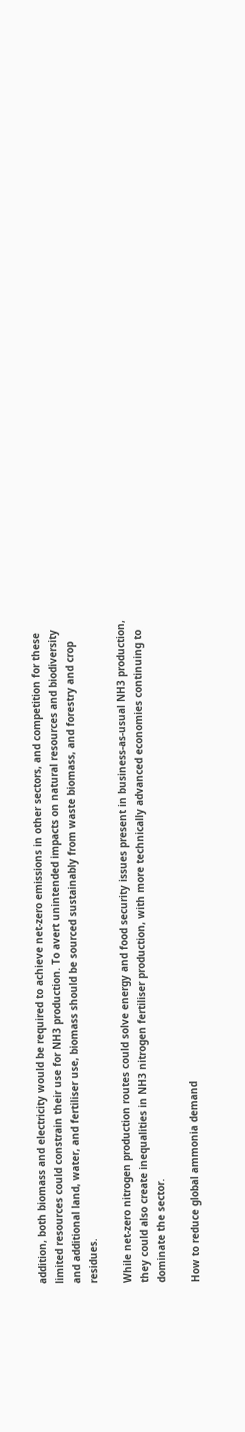addition, both biomass and electricity would be required to achieve net-zero emissions in other sectors, and competition for these limited resources could constrain their use for NH3 production. To avert unintended impacts on natural resources and biodiversity and additional land, water, and fertiliser use, biomass should be sourced sustainably from waste biomass, and forestry and crop residues.

While net-zero nitrogen production routes could solve energy and food security issues present in business-as-usual NH3 production, they could also create inequalities in NH3 nitrogen fertiliser production, with more technically advanced economies continuing to dominate the sector.

How to reduce global ammonia demand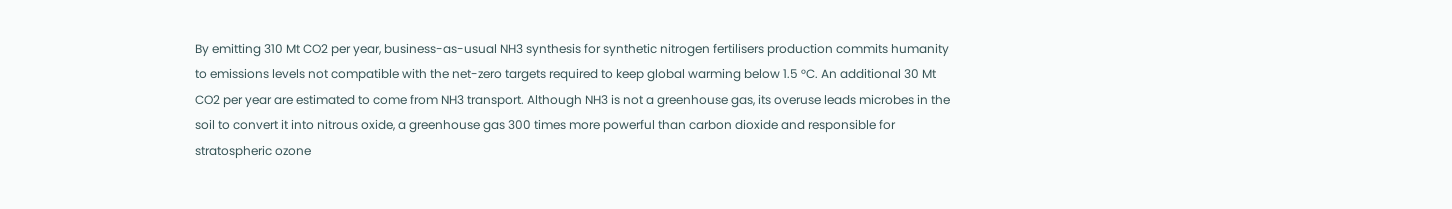By emitting 310 Mt CO2 per year, business-as-usual NH3 synthesis for synthetic nitrogen fertilisers production commits humanity to emissions levels not compatible with the net-zero targets required to keep global warming below 1.5 °C. An additional 30 Mt CO2 per year are estimated to come from NH3 transport. Although NH3 is not a greenhouse gas, its overuse leads microbes in the soil to convert it into nitrous oxide, a greenhouse gas 300 times more powerful than carbon dioxide and responsible for stratospheric ozone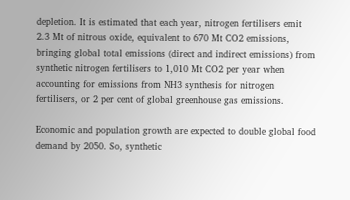depletion. It is estimated that each year, nitrogen fertilisers emit 2.3 Mt of nitrous oxide, equivalent to 670 Mt CO2 emissions, bringing global total emissions (direct and indirect emissions) from synthetic nitrogen fertilisers to 1,010 Mt CO2 per year when accounting for emissions from NH3 synthesis for nitrogen fertilisers, or 2 per cent of global greenhouse gas emissions.

Economic and population growth are expected to double global food demand by 2050. So, synthetic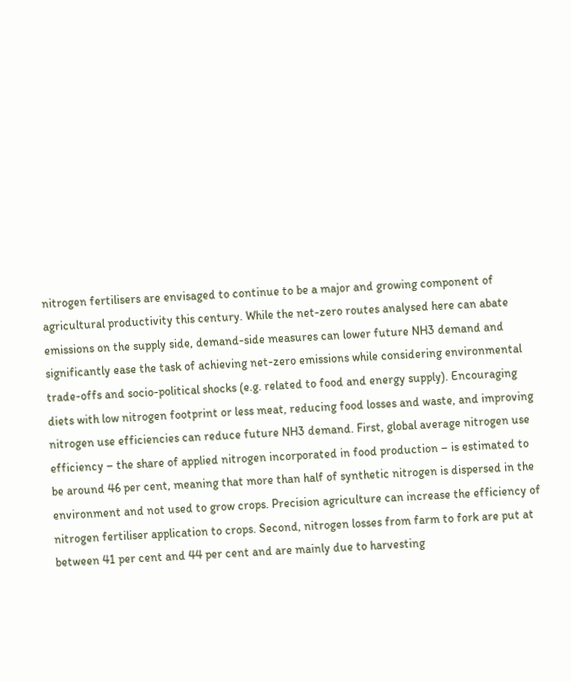nitrogen fertilisers are envisaged to continue to be a major and growing component of agricultural productivity this century. While the net-zero routes analysed here can abate emissions on the supply side, demand-side measures can lower future NH3 demand and significantly ease the task of achieving net-zero emissions while considering environmental trade-offs and socio-political shocks (e.g. related to food and energy supply). Encouraging diets with low nitrogen footprint or less meat, reducing food losses and waste, and improving nitrogen use efficiencies can reduce future NH3 demand. First, global average nitrogen use efficiency – the share of applied nitrogen incorporated in food production – is estimated to be around 46 per cent, meaning that more than half of synthetic nitrogen is dispersed in the environment and not used to grow crops. Precision agriculture can increase the efficiency of nitrogen fertiliser application to crops. Second, nitrogen losses from farm to fork are put at between 41 per cent and 44 per cent and are mainly due to harvesting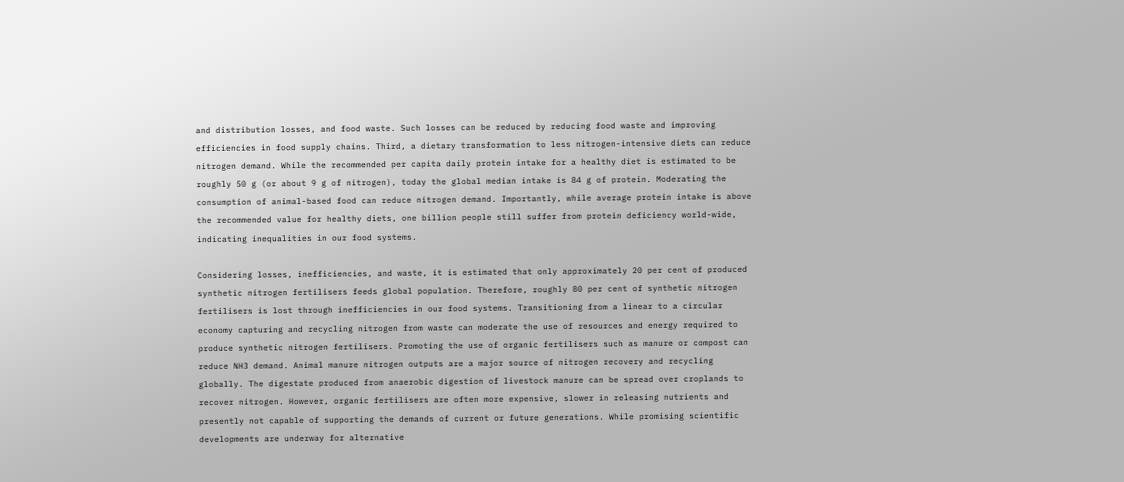and distribution losses, and food waste. Such losses can be reduced by reducing food waste and improving efficiencies in food supply chains. Third, a dietary transformation to less nitrogen-intensive diets can reduce nitrogen demand. While the recommended per capita daily protein intake for a healthy diet is estimated to be roughly 50 g (or about 9 g of nitrogen), today the global median intake is 84 g of protein. Moderating the consumption of animal-based food can reduce nitrogen demand. Importantly, while average protein intake is above the recommended value for healthy diets, one billion people still suffer from protein deficiency world-wide, indicating inequalities in our food systems.

Considering losses, inefficiencies, and waste, it is estimated that only approximately 20 per cent of produced synthetic nitrogen fertilisers feeds global population. Therefore, roughly 80 per cent of synthetic nitrogen fertilisers is lost through inefficiencies in our food systems. Transitioning from a linear to a circular economy capturing and recycling nitrogen from waste can moderate the use of resources and energy required to produce synthetic nitrogen fertilisers. Promoting the use of organic fertilisers such as manure or compost can reduce NH3 demand. Animal manure nitrogen outputs are a major source of nitrogen recovery and recycling globally. The digestate produced from anaerobic digestion of livestock manure can be spread over croplands to recover nitrogen. However, organic fertilisers are often more expensive, slower in releasing nutrients and presently not capable of supporting the demands of current or future generations. While promising scientific developments are underway for alternative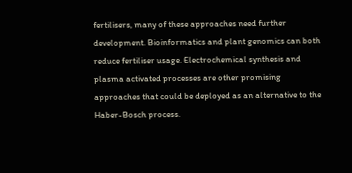fertilisers, many of these approaches need further development. Bioinformatics and plant genomics can both reduce fertiliser usage. Electrochemical synthesis and plasma activated processes are other promising approaches that could be deployed as an alternative to the Haber-Bosch process.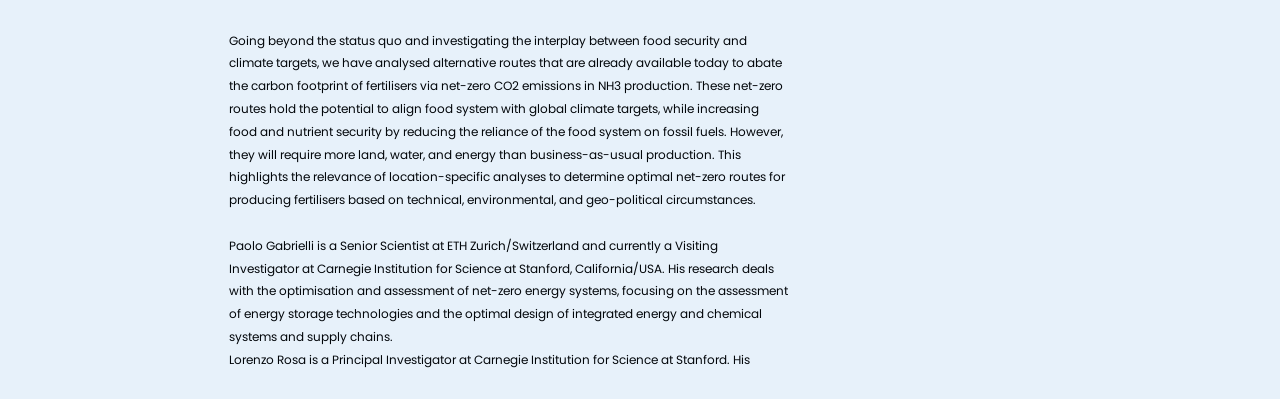Going beyond the status quo and investigating the interplay between food security and climate targets, we have analysed alternative routes that are already available today to abate the carbon footprint of fertilisers via net-zero CO2 emissions in NH3 production. These net-zero routes hold the potential to align food system with global climate targets, while increasing food and nutrient security by reducing the reliance of the food system on fossil fuels. However, they will require more land, water, and energy than business-as-usual production. This highlights the relevance of location-specific analyses to determine optimal net-zero routes for producing fertilisers based on technical, environmental, and geo-political circumstances.

Paolo Gabrielli is a Senior Scientist at ETH Zurich/Switzerland and currently a Visiting Investigator at Carnegie Institution for Science at Stanford, California/USA. His research deals with the optimisation and assessment of net-zero energy systems, focusing on the assessment of energy storage technologies and the optimal design of integrated energy and chemical systems and supply chains.
Lorenzo Rosa is a Principal Investigator at Carnegie Institution for Science at Stanford. His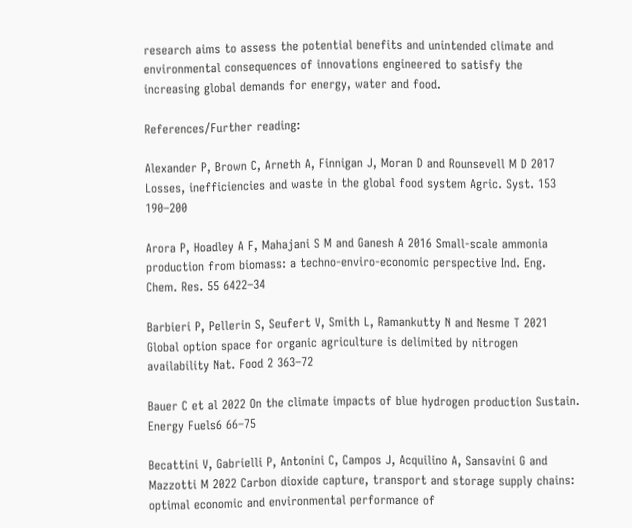research aims to assess the potential benefits and unintended climate and environmental consequences of innovations engineered to satisfy the increasing global demands for energy, water and food.

References/Further reading:

Alexander P, Brown C, Arneth A, Finnigan J, Moran D and Rounsevell M D 2017 Losses, inefficiencies and waste in the global food system Agric. Syst. 153 190–200

Arora P, Hoadley A F, Mahajani S M and Ganesh A 2016 Small-scale ammonia production from biomass: a techno-enviro-economic perspective Ind. Eng. Chem. Res. 55 6422–34

Barbieri P, Pellerin S, Seufert V, Smith L, Ramankutty N and Nesme T 2021 Global option space for organic agriculture is delimited by nitrogen availability Nat. Food 2 363–72

Bauer C et al 2022 On the climate impacts of blue hydrogen production Sustain. Energy Fuels6 66–75

Becattini V, Gabrielli P, Antonini C, Campos J, Acquilino A, Sansavini G and Mazzotti M 2022 Carbon dioxide capture, transport and storage supply chains: optimal economic and environmental performance of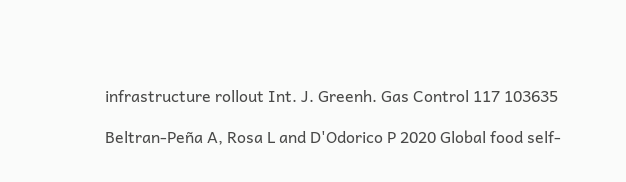infrastructure rollout Int. J. Greenh. Gas Control 117 103635

Beltran-Peña A, Rosa L and D'Odorico P 2020 Global food self-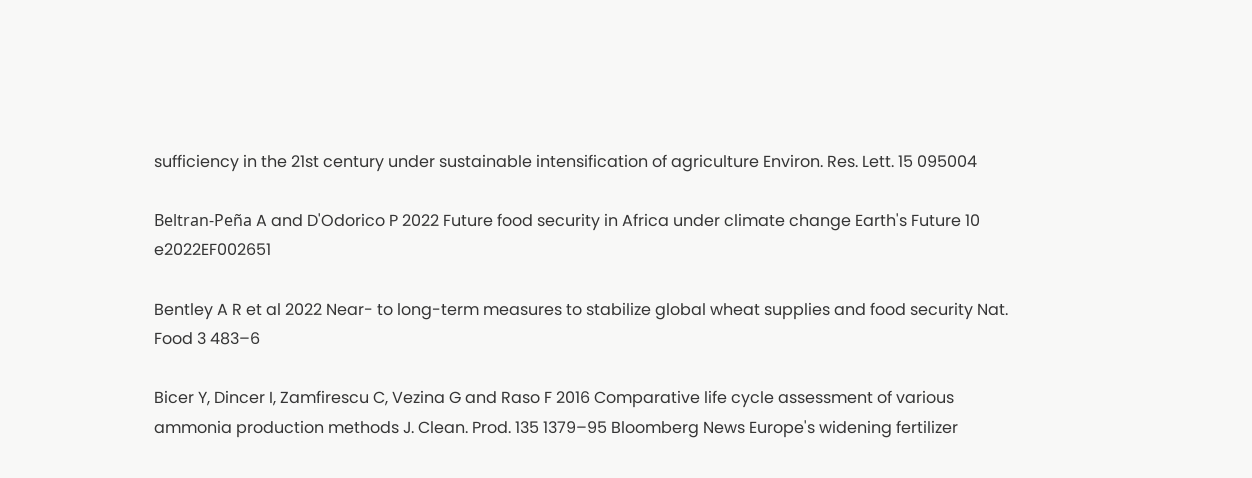sufficiency in the 21st century under sustainable intensification of agriculture Environ. Res. Lett. 15 095004

Beltran‐Peña A and D'Odorico P 2022 Future food security in Africa under climate change Earth's Future 10 e2022EF002651

Bentley A R et al 2022 Near- to long-term measures to stabilize global wheat supplies and food security Nat. Food 3 483–6

Bicer Y, Dincer I, Zamfirescu C, Vezina G and Raso F 2016 Comparative life cycle assessment of various ammonia production methods J. Clean. Prod. 135 1379–95 Bloomberg News Europe's widening fertilizer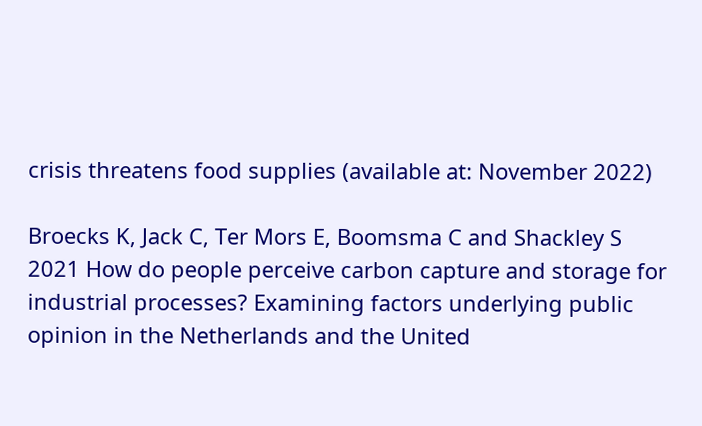crisis threatens food supplies (available at: November 2022)

Broecks K, Jack C, Ter Mors E, Boomsma C and Shackley S 2021 How do people perceive carbon capture and storage for industrial processes? Examining factors underlying public opinion in the Netherlands and the United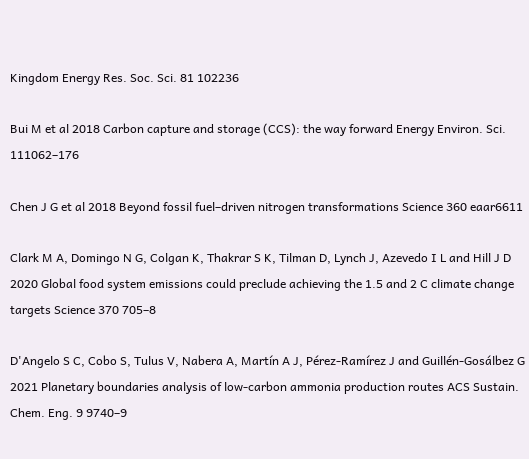Kingdom Energy Res. Soc. Sci. 81 102236

Bui M et al 2018 Carbon capture and storage (CCS): the way forward Energy Environ. Sci. 111062–176

Chen J G et al 2018 Beyond fossil fuel–driven nitrogen transformations Science 360 eaar6611

Clark M A, Domingo N G, Colgan K, Thakrar S K, Tilman D, Lynch J, Azevedo I L and Hill J D 2020 Global food system emissions could preclude achieving the 1.5 and 2 C climate change targets Science 370 705–8

D'Angelo S C, Cobo S, Tulus V, Nabera A, Martín A J, Pérez-Ramírez J and Guillén-Gosálbez G 2021 Planetary boundaries analysis of low-carbon ammonia production routes ACS Sustain. Chem. Eng. 9 9740–9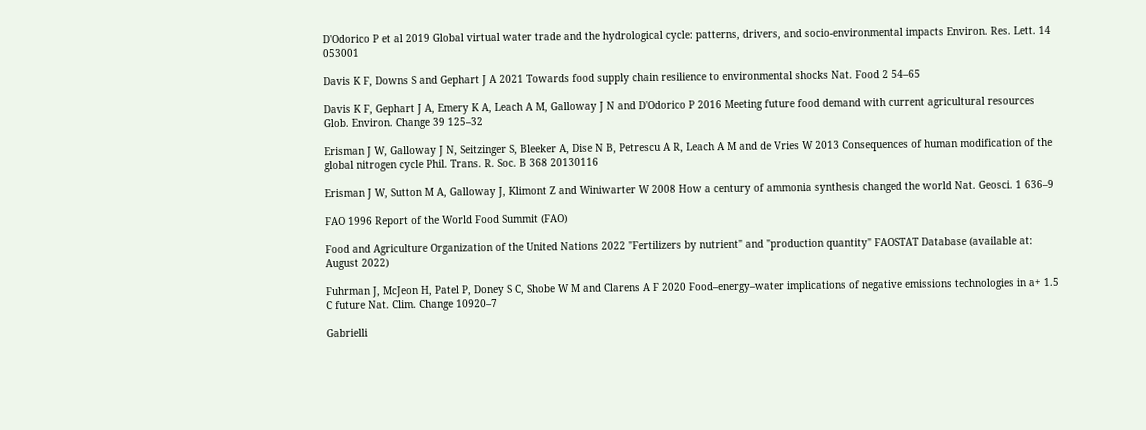D'Odorico P et al 2019 Global virtual water trade and the hydrological cycle: patterns, drivers, and socio-environmental impacts Environ. Res. Lett. 14 053001

Davis K F, Downs S and Gephart J A 2021 Towards food supply chain resilience to environmental shocks Nat. Food 2 54–65

Davis K F, Gephart J A, Emery K A, Leach A M, Galloway J N and D'Odorico P 2016 Meeting future food demand with current agricultural resources Glob. Environ. Change 39 125–32

Erisman J W, Galloway J N, Seitzinger S, Bleeker A, Dise N B, Petrescu A R, Leach A M and de Vries W 2013 Consequences of human modification of the global nitrogen cycle Phil. Trans. R. Soc. B 368 20130116

Erisman J W, Sutton M A, Galloway J, Klimont Z and Winiwarter W 2008 How a century of ammonia synthesis changed the world Nat. Geosci. 1 636–9

FAO 1996 Report of the World Food Summit (FAO)

Food and Agriculture Organization of the United Nations 2022 "Fertilizers by nutrient" and "production quantity" FAOSTAT Database (available at: August 2022)

Fuhrman J, McJeon H, Patel P, Doney S C, Shobe W M and Clarens A F 2020 Food–energy–water implications of negative emissions technologies in a+ 1.5 C future Nat. Clim. Change 10920–7

Gabrielli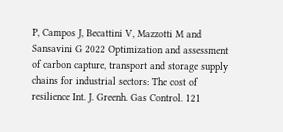P, Campos J, Becattini V, Mazzotti M and Sansavini G 2022 Optimization and assessment of carbon capture, transport and storage supply chains for industrial sectors: The cost of resilience Int. J. Greenh. Gas Control. 121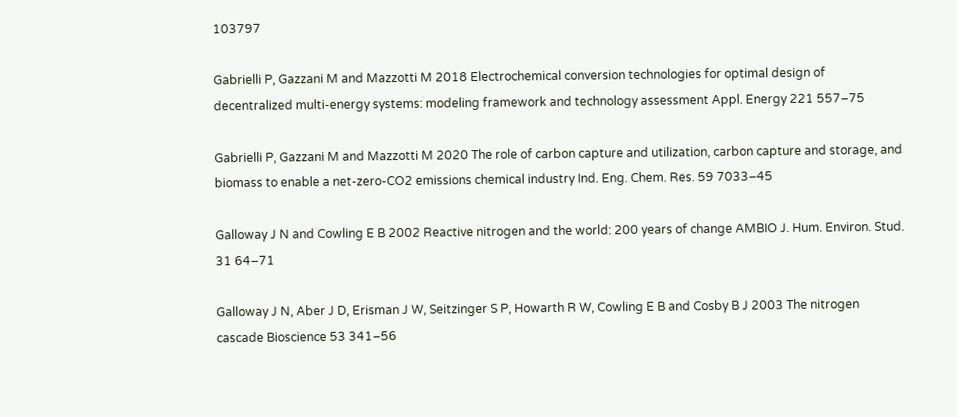103797

Gabrielli P, Gazzani M and Mazzotti M 2018 Electrochemical conversion technologies for optimal design of decentralized multi-energy systems: modeling framework and technology assessment Appl. Energy 221 557–75

Gabrielli P, Gazzani M and Mazzotti M 2020 The role of carbon capture and utilization, carbon capture and storage, and biomass to enable a net-zero-CO2 emissions chemical industry Ind. Eng. Chem. Res. 59 7033–45

Galloway J N and Cowling E B 2002 Reactive nitrogen and the world: 200 years of change AMBIO J. Hum. Environ. Stud. 31 64–71

Galloway J N, Aber J D, Erisman J W, Seitzinger S P, Howarth R W, Cowling E B and Cosby B J 2003 The nitrogen cascade Bioscience 53 341–56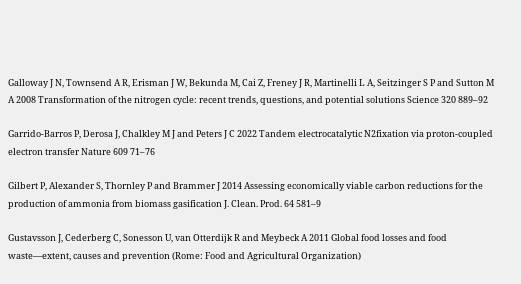Galloway J N, Townsend A R, Erisman J W, Bekunda M, Cai Z, Freney J R, Martinelli L A, Seitzinger S P and Sutton M A 2008 Transformation of the nitrogen cycle: recent trends, questions, and potential solutions Science 320 889–92

Garrido-Barros P, Derosa J, Chalkley M J and Peters J C 2022 Tandem electrocatalytic N2fixation via proton-coupled electron transfer Nature 609 71–76

Gilbert P, Alexander S, Thornley P and Brammer J 2014 Assessing economically viable carbon reductions for the production of ammonia from biomass gasification J. Clean. Prod. 64 581–9

Gustavsson J, Cederberg C, Sonesson U, van Otterdijk R and Meybeck A 2011 Global food losses and food waste—extent, causes and prevention (Rome: Food and Agricultural Organization)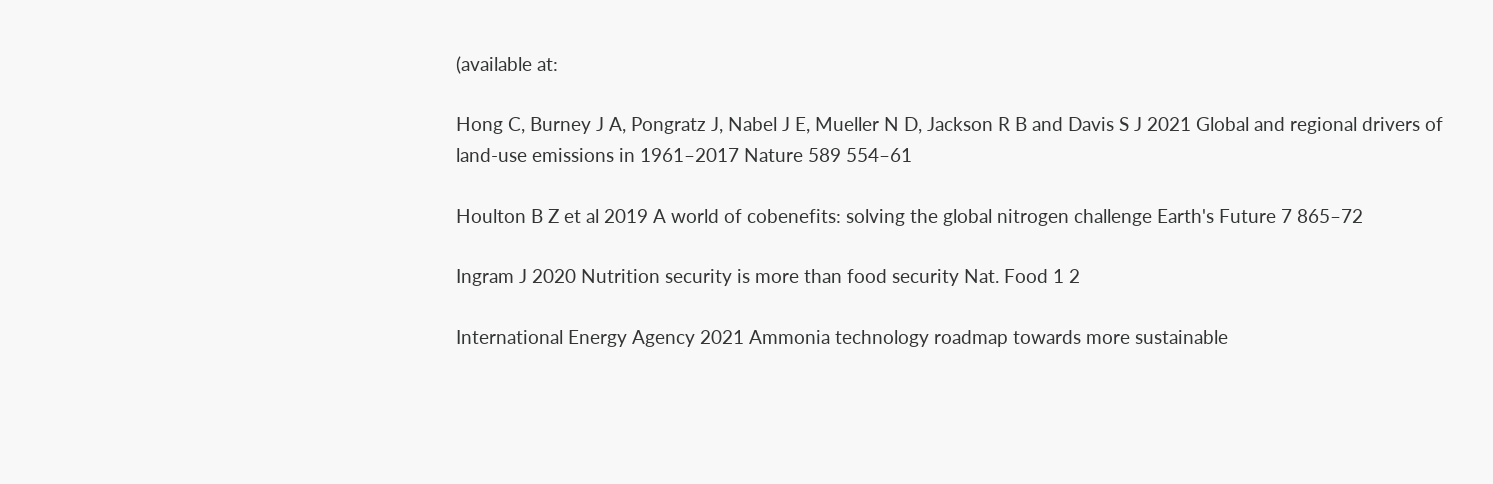(available at:

Hong C, Burney J A, Pongratz J, Nabel J E, Mueller N D, Jackson R B and Davis S J 2021 Global and regional drivers of land-use emissions in 1961–2017 Nature 589 554–61

Houlton B Z et al 2019 A world of cobenefits: solving the global nitrogen challenge Earth's Future 7 865–72

Ingram J 2020 Nutrition security is more than food security Nat. Food 1 2

International Energy Agency 2021 Ammonia technology roadmap towards more sustainable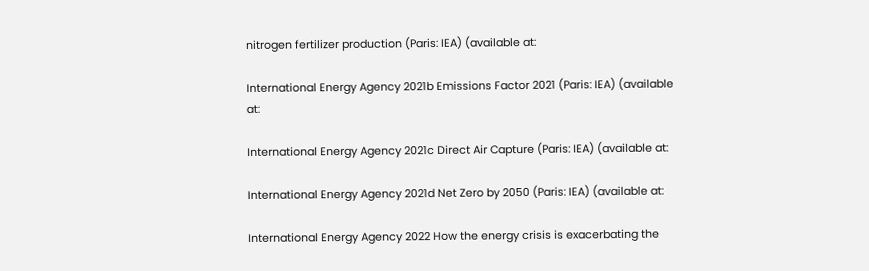nitrogen fertilizer production (Paris: IEA) (available at:

International Energy Agency 2021b Emissions Factor 2021 (Paris: IEA) (available at:

International Energy Agency 2021c Direct Air Capture (Paris: IEA) (available at:

International Energy Agency 2021d Net Zero by 2050 (Paris: IEA) (available at:

International Energy Agency 2022 How the energy crisis is exacerbating the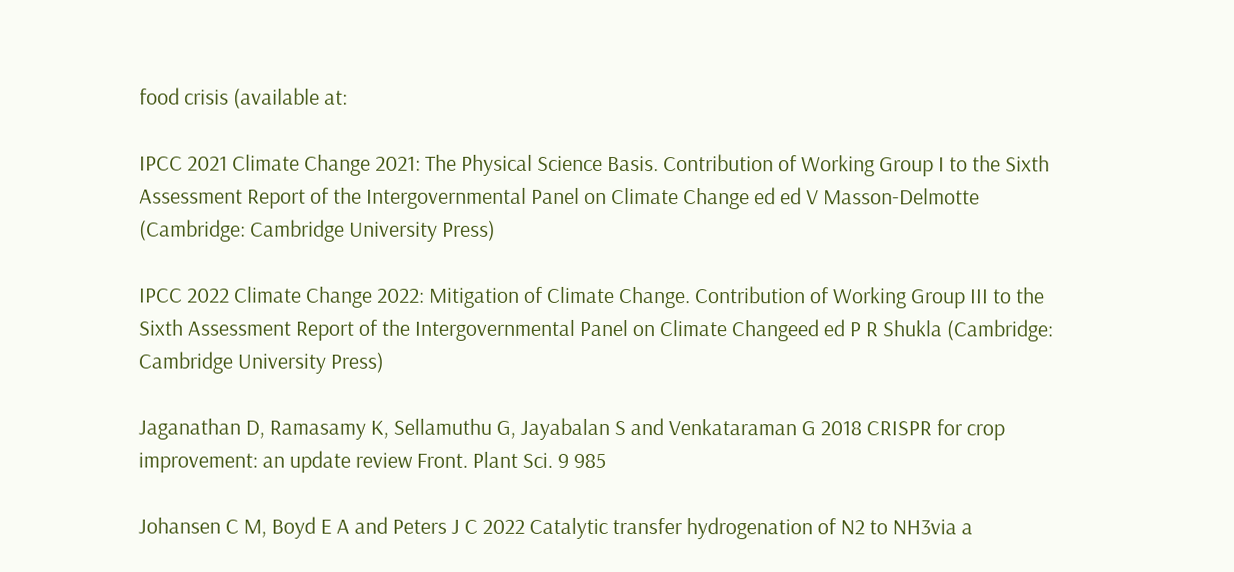food crisis (available at:

IPCC 2021 Climate Change 2021: The Physical Science Basis. Contribution of Working Group I to the Sixth Assessment Report of the Intergovernmental Panel on Climate Change ed ed V Masson-Delmotte (Cambridge: Cambridge University Press)

IPCC 2022 Climate Change 2022: Mitigation of Climate Change. Contribution of Working Group III to the Sixth Assessment Report of the Intergovernmental Panel on Climate Changeed ed P R Shukla (Cambridge: Cambridge University Press)

Jaganathan D, Ramasamy K, Sellamuthu G, Jayabalan S and Venkataraman G 2018 CRISPR for crop improvement: an update review Front. Plant Sci. 9 985

Johansen C M, Boyd E A and Peters J C 2022 Catalytic transfer hydrogenation of N2 to NH3via a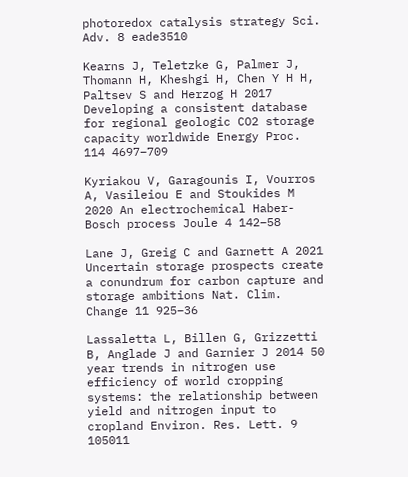photoredox catalysis strategy Sci. Adv. 8 eade3510

Kearns J, Teletzke G, Palmer J, Thomann H, Kheshgi H, Chen Y H H, Paltsev S and Herzog H 2017 Developing a consistent database for regional geologic CO2 storage capacity worldwide Energy Proc. 114 4697–709

Kyriakou V, Garagounis I, Vourros A, Vasileiou E and Stoukides M 2020 An electrochemical Haber-Bosch process Joule 4 142–58

Lane J, Greig C and Garnett A 2021 Uncertain storage prospects create a conundrum for carbon capture and storage ambitions Nat. Clim. Change 11 925–36

Lassaletta L, Billen G, Grizzetti B, Anglade J and Garnier J 2014 50 year trends in nitrogen use efficiency of world cropping systems: the relationship between yield and nitrogen input to cropland Environ. Res. Lett. 9 105011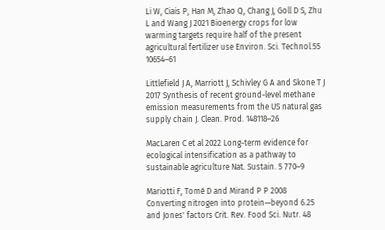Li W, Ciais P, Han M, Zhao Q, Chang J, Goll D S, Zhu L and Wang J 2021 Bioenergy crops for low warming targets require half of the present agricultural fertilizer use Environ. Sci. Technol.55 10654–61

Littlefield J A, Marriott J, Schivley G A and Skone T J 2017 Synthesis of recent ground-level methane emission measurements from the US natural gas supply chain J. Clean. Prod. 148118–26

MacLaren C et al 2022 Long-term evidence for ecological intensification as a pathway to sustainable agriculture Nat. Sustain. 5 770–9

Mariotti F, Tomé D and Mirand P P 2008 Converting nitrogen into protein—beyond 6.25 and Jones' factors Crit. Rev. Food Sci. Nutr. 48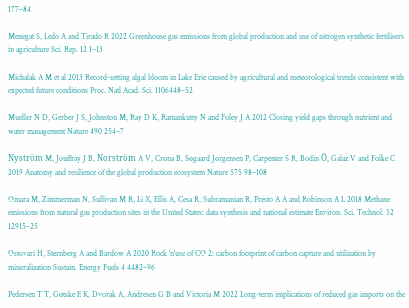177–84

Menegat S, Ledo A and Tirado R 2022 Greenhouse gas emissions from global production and use of nitrogen synthetic fertilisers in agriculture Sci. Rep. 12 1–13

Michalak A M et al 2013 Record-setting algal bloom in Lake Erie caused by agricultural and meteorological trends consistent with expected future conditions Proc. Natl Acad. Sci. 1106448–52

Mueller N D, Gerber J S, Johnston M, Ray D K, Ramankutty N and Foley J A 2012 Closing yield gaps through nutrient and water management Nature 490 254–7

Nyström M, Jouffray J B, Norström A V, Crona B, Søgaard Jørgensen P, Carpenter S R, Bodin Ö, Galaz V and Folke C 2019 Anatomy and resilience of the global production ecosystem Nature 575 98–108

Omara M, Zimmerman N, Sullivan M R, Li X, Ellis A, Cesa R, Subramanian R, Presto A A and Robinson A L 2018 Methane emissions from natural gas production sites in the United States: data synthesis and national estimate Environ. Sci. Technol. 52 12915–25

Ostovari H, Sternberg A and Bardow A 2020 Rock 'n'use of CO 2: carbon footprint of carbon capture and utilization by mineralization Sustain. Energy Fuels 4 4482–96

Pedersen T T, Gøtske E K, Dvorak A, Andresen G B and Victoria M 2022 Long-term implications of reduced gas imports on the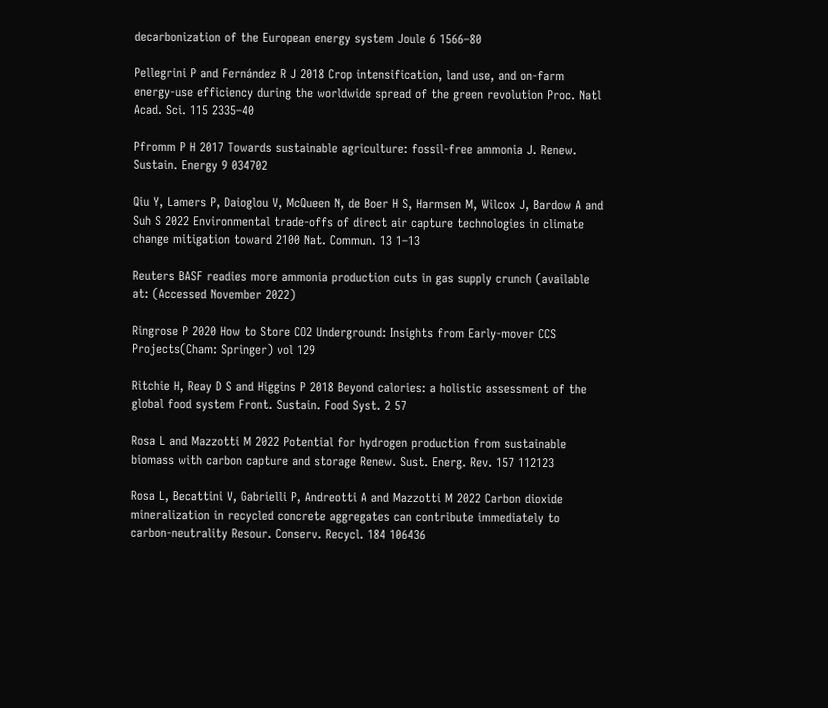decarbonization of the European energy system Joule 6 1566–80

Pellegrini P and Fernández R J 2018 Crop intensification, land use, and on-farm energy-use efficiency during the worldwide spread of the green revolution Proc. Natl Acad. Sci. 115 2335–40

Pfromm P H 2017 Towards sustainable agriculture: fossil-free ammonia J. Renew. Sustain. Energy 9 034702

Qiu Y, Lamers P, Daioglou V, McQueen N, de Boer H S, Harmsen M, Wilcox J, Bardow A and Suh S 2022 Environmental trade-offs of direct air capture technologies in climate change mitigation toward 2100 Nat. Commun. 13 1–13

Reuters BASF readies more ammonia production cuts in gas supply crunch (available at: (Accessed November 2022)

Ringrose P 2020 How to Store CO2 Underground: Insights from Early-mover CCS Projects(Cham: Springer) vol 129

Ritchie H, Reay D S and Higgins P 2018 Beyond calories: a holistic assessment of the global food system Front. Sustain. Food Syst. 2 57

Rosa L and Mazzotti M 2022 Potential for hydrogen production from sustainable biomass with carbon capture and storage Renew. Sust. Energ. Rev. 157 112123

Rosa L, Becattini V, Gabrielli P, Andreotti A and Mazzotti M 2022 Carbon dioxide mineralization in recycled concrete aggregates can contribute immediately to carbon-neutrality Resour. Conserv. Recycl. 184 106436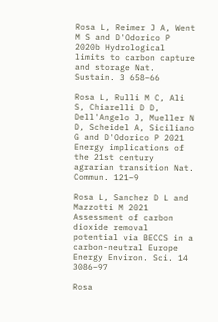Rosa L, Reimer J A, Went M S and D'Odorico P 2020b Hydrological limits to carbon capture and storage Nat. Sustain. 3 658–66

Rosa L, Rulli M C, Ali S, Chiarelli D D, Dell'Angelo J, Mueller N D, Scheidel A, Siciliano G and D'Odorico P 2021 Energy implications of the 21st century agrarian transition Nat. Commun. 121–9

Rosa L, Sanchez D L and Mazzotti M 2021 Assessment of carbon dioxide removal potential via BECCS in a carbon-neutral Europe Energy Environ. Sci. 14 3086–97

Rosa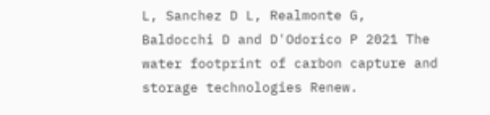L, Sanchez D L, Realmonte G, Baldocchi D and D'Odorico P 2021 The water footprint of carbon capture and storage technologies Renew.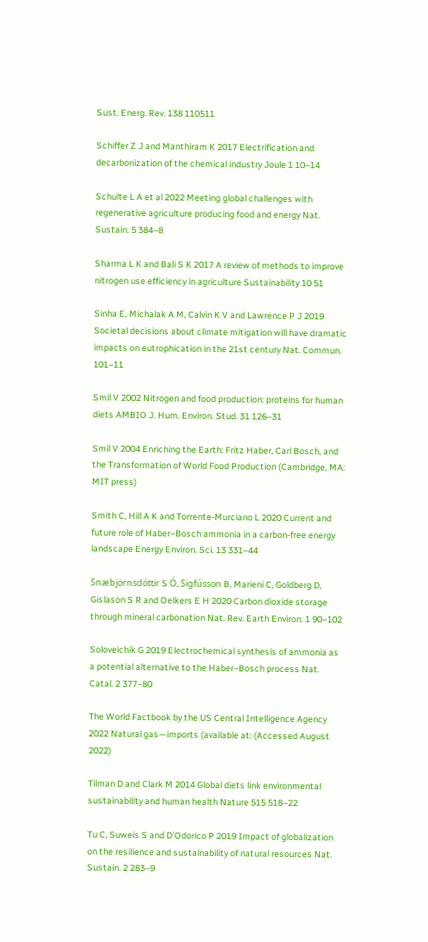Sust. Energ. Rev. 138 110511

Schiffer Z J and Manthiram K 2017 Electrification and decarbonization of the chemical industry Joule 1 10–14

Schulte L A et al 2022 Meeting global challenges with regenerative agriculture producing food and energy Nat. Sustain. 5 384–8

Sharma L K and Bali S K 2017 A review of methods to improve nitrogen use efficiency in agriculture Sustainability 10 51

Sinha E, Michalak A M, Calvin K V and Lawrence P J 2019 Societal decisions about climate mitigation will have dramatic impacts on eutrophication in the 21st century Nat. Commun. 101–11

Smil V 2002 Nitrogen and food production: proteins for human diets AMBIO J. Hum. Environ. Stud. 31 126–31

Smil V 2004 Enriching the Earth: Fritz Haber, Carl Bosch, and the Transformation of World Food Production (Cambridge, MA: MIT press)

Smith C, Hill A K and Torrente-Murciano L 2020 Current and future role of Haber–Bosch ammonia in a carbon-free energy landscape Energy Environ. Sci. 13 331–44

Snæbjörnsdóttir S Ó, Sigfússon B, Marieni C, Goldberg D, Gislason S R and Oelkers E H 2020 Carbon dioxide storage through mineral carbonation Nat. Rev. Earth Environ. 1 90–102

Soloveichik G 2019 Electrochemical synthesis of ammonia as a potential alternative to the Haber–Bosch process Nat. Catal. 2 377–80

The World Factbook by the US Central Intelligence Agency 2022 Natural gas—imports (available at: (Accessed August 2022)

Tilman D and Clark M 2014 Global diets link environmental sustainability and human health Nature 515 518–22

Tu C, Suweis S and D'Odorico P 2019 Impact of globalization on the resilience and sustainability of natural resources Nat. Sustain. 2 283–9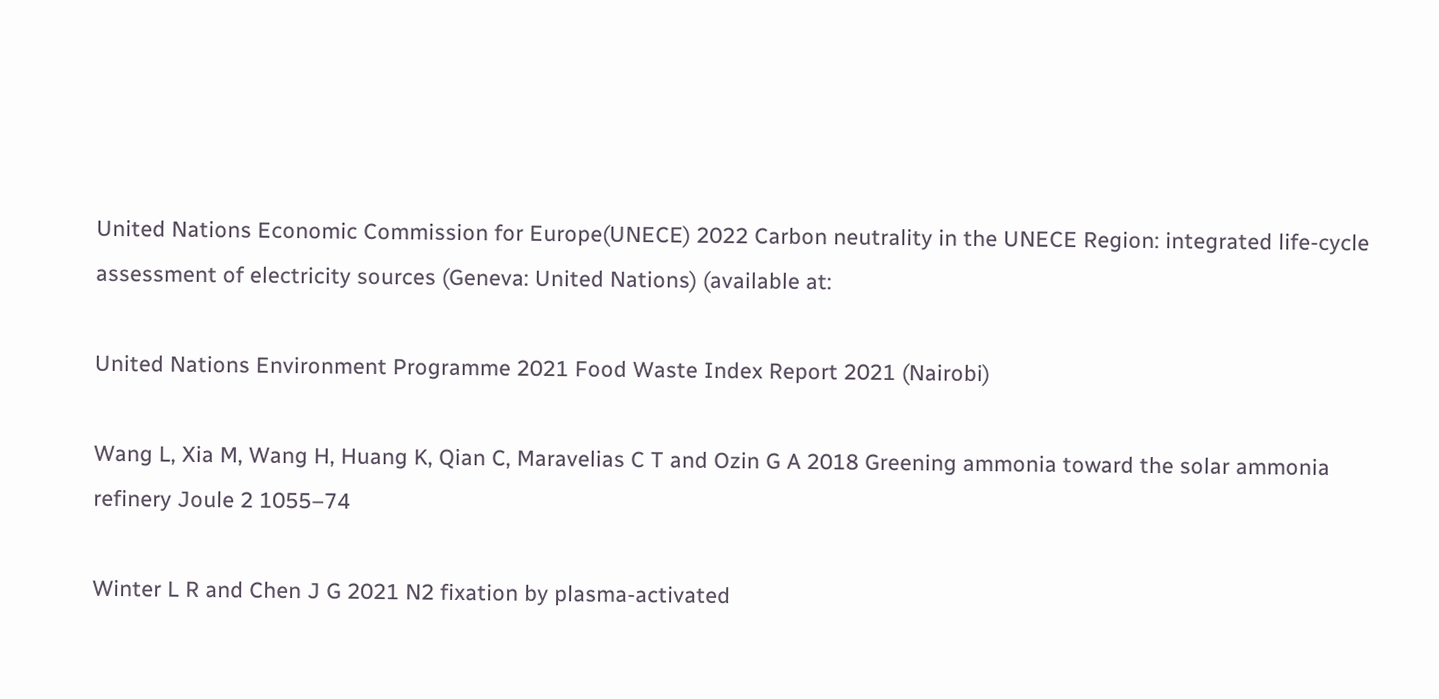United Nations Economic Commission for Europe(UNECE) 2022 Carbon neutrality in the UNECE Region: integrated life-cycle assessment of electricity sources (Geneva: United Nations) (available at:

United Nations Environment Programme 2021 Food Waste Index Report 2021 (Nairobi)

Wang L, Xia M, Wang H, Huang K, Qian C, Maravelias C T and Ozin G A 2018 Greening ammonia toward the solar ammonia refinery Joule 2 1055–74

Winter L R and Chen J G 2021 N2 fixation by plasma-activated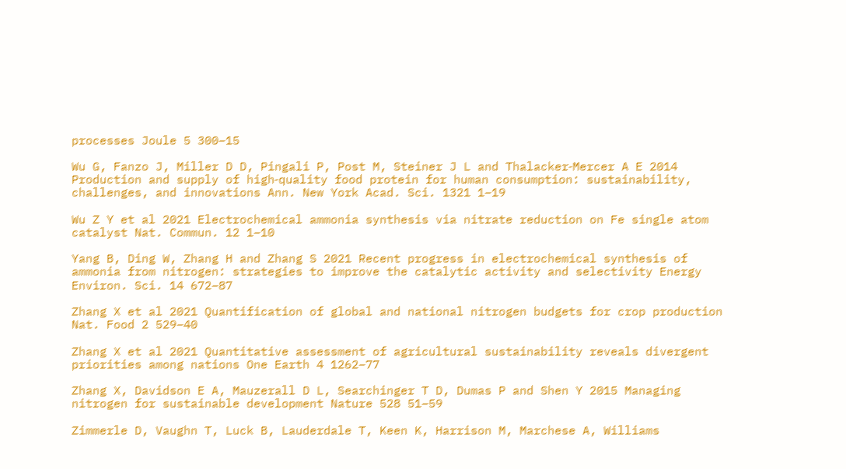processes Joule 5 300–15

Wu G, Fanzo J, Miller D D, Pingali P, Post M, Steiner J L and Thalacker‐Mercer A E 2014 Production and supply of high‐quality food protein for human consumption: sustainability, challenges, and innovations Ann. New York Acad. Sci. 1321 1–19

Wu Z Y et al 2021 Electrochemical ammonia synthesis via nitrate reduction on Fe single atom catalyst Nat. Commun. 12 1–10

Yang B, Ding W, Zhang H and Zhang S 2021 Recent progress in electrochemical synthesis of ammonia from nitrogen: strategies to improve the catalytic activity and selectivity Energy Environ. Sci. 14 672–87

Zhang X et al 2021 Quantification of global and national nitrogen budgets for crop production Nat. Food 2 529–40

Zhang X et al 2021 Quantitative assessment of agricultural sustainability reveals divergent priorities among nations One Earth 4 1262–77

Zhang X, Davidson E A, Mauzerall D L, Searchinger T D, Dumas P and Shen Y 2015 Managing nitrogen for sustainable development Nature 528 51–59

Zimmerle D, Vaughn T, Luck B, Lauderdale T, Keen K, Harrison M, Marchese A, Williams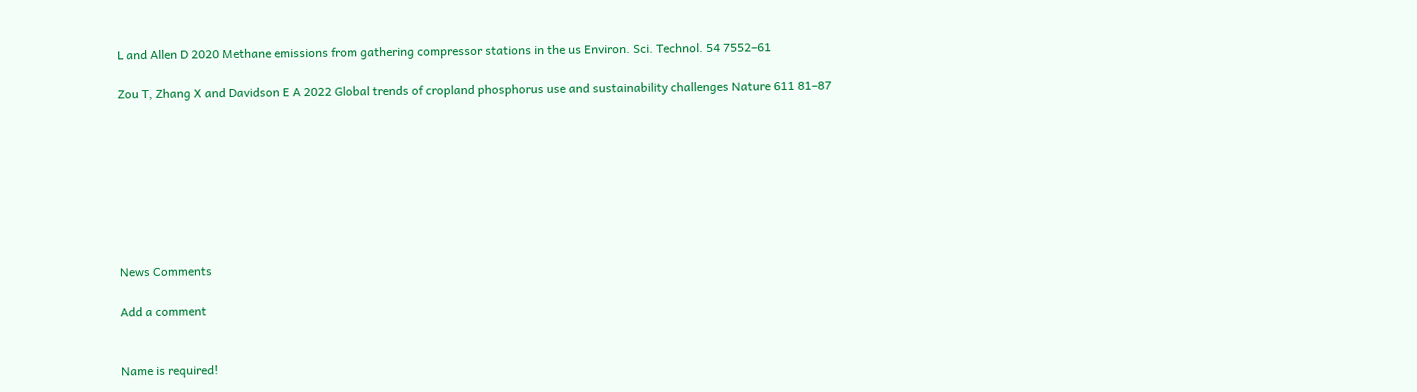L and Allen D 2020 Methane emissions from gathering compressor stations in the us Environ. Sci. Technol. 54 7552–61

Zou T, Zhang X and Davidson E A 2022 Global trends of cropland phosphorus use and sustainability challenges Nature 611 81–87








News Comments

Add a comment


Name is required!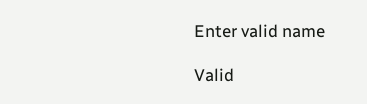Enter valid name

Valid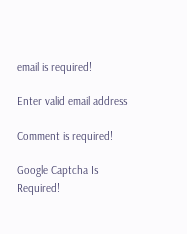email is required!

Enter valid email address

Comment is required!

Google Captcha Is Required!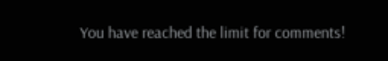You have reached the limit for comments!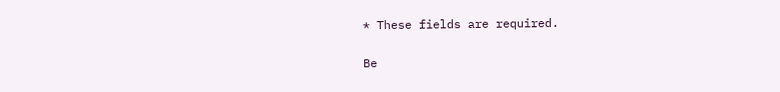* These fields are required.

Be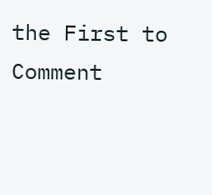the First to Comment